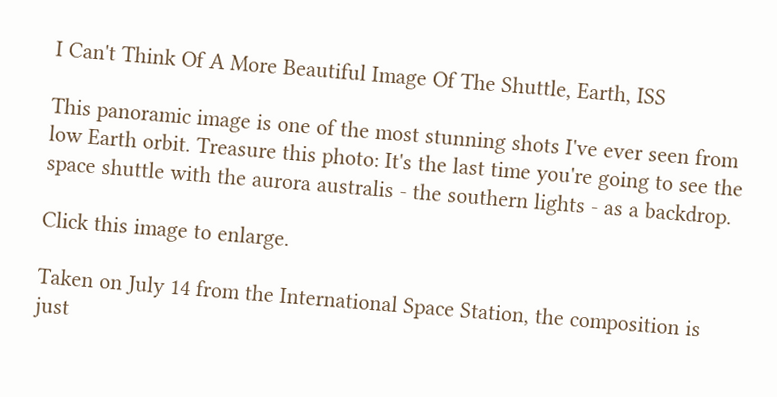I Can't Think Of A More Beautiful Image Of The Shuttle, Earth, ISS

This panoramic image is one of the most stunning shots I've ever seen from low Earth orbit. Treasure this photo: It's the last time you're going to see the space shuttle with the aurora australis - the southern lights - as a backdrop.

Click this image to enlarge.

Taken on July 14 from the International Space Station, the composition is just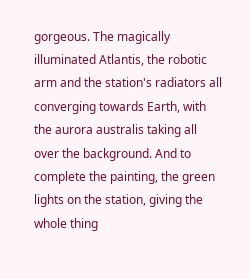gorgeous. The magically illuminated Atlantis, the robotic arm and the station's radiators all converging towards Earth, with the aurora australis taking all over the background. And to complete the painting, the green lights on the station, giving the whole thing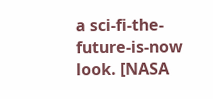a sci-fi-the-future-is-now look. [NASA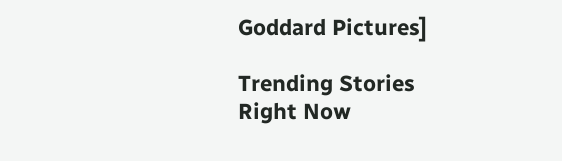Goddard Pictures]

Trending Stories Right Now